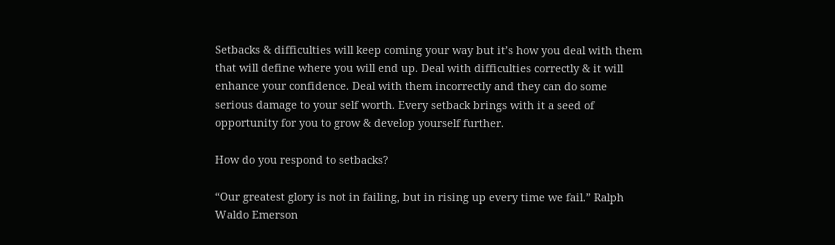Setbacks & difficulties will keep coming your way but it’s how you deal with them that will define where you will end up. Deal with difficulties correctly & it will enhance your confidence. Deal with them incorrectly and they can do some serious damage to your self worth. Every setback brings with it a seed of opportunity for you to grow & develop yourself further.

How do you respond to setbacks?

“Our greatest glory is not in failing, but in rising up every time we fail.” Ralph Waldo Emerson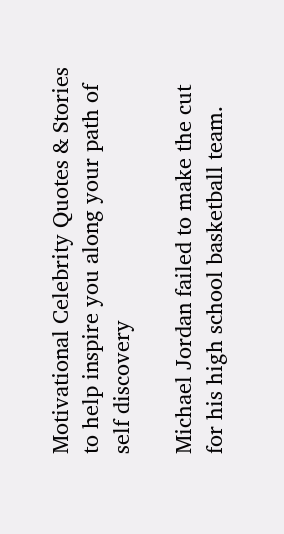Motivational Celebrity Quotes & Stories to help inspire you along your path of self discovery

Michael Jordan failed to make the cut for his high school basketball team.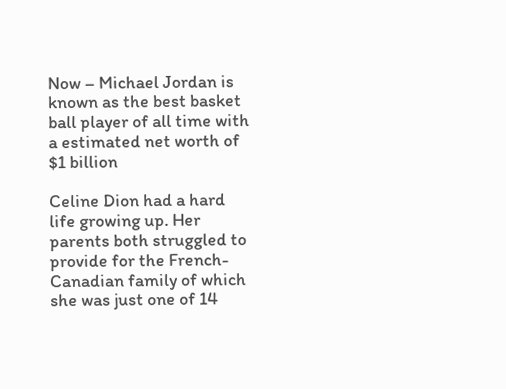Now – Michael Jordan is known as the best basket ball player of all time with a estimated net worth of $1 billion

Celine Dion had a hard life growing up. Her parents both struggled to provide for the French-Canadian family of which she was just one of 14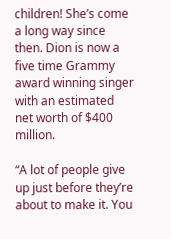children! She’s come a long way since then. Dion is now a five time Grammy award winning singer with an estimated net worth of $400 million.

“A lot of people give up just before they’re about to make it. You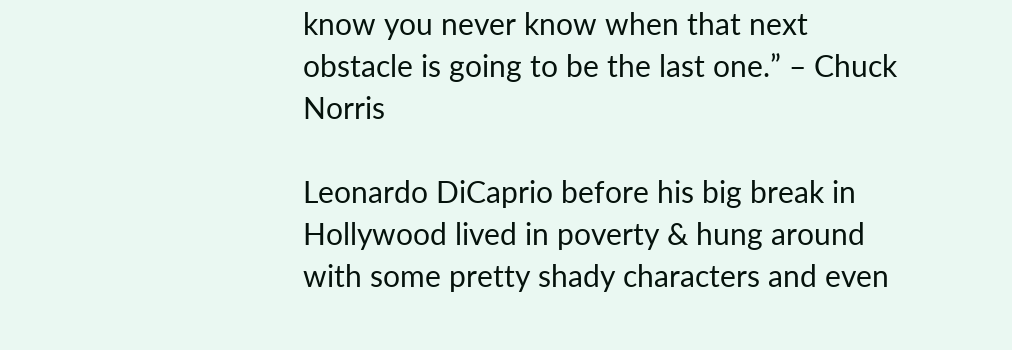know you never know when that next obstacle is going to be the last one.” – Chuck Norris

Leonardo DiCaprio before his big break in Hollywood lived in poverty & hung around with some pretty shady characters and even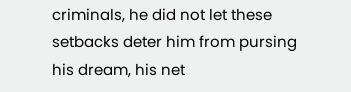criminals, he did not let these setbacks deter him from pursing his dream, his net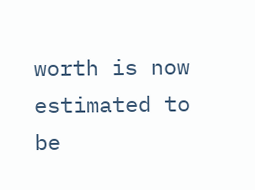worth is now estimated to be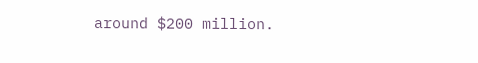around $200 million.